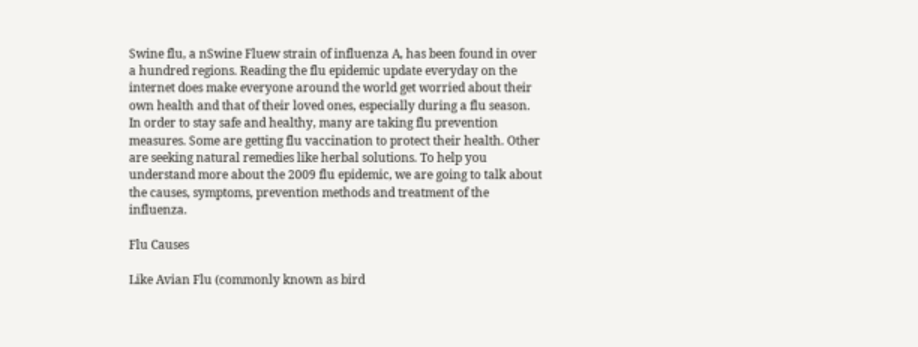Swine flu, a nSwine Fluew strain of influenza A, has been found in over a hundred regions. Reading the flu epidemic update everyday on the internet does make everyone around the world get worried about their own health and that of their loved ones, especially during a flu season. In order to stay safe and healthy, many are taking flu prevention measures. Some are getting flu vaccination to protect their health. Other are seeking natural remedies like herbal solutions. To help you understand more about the 2009 flu epidemic, we are going to talk about the causes, symptoms, prevention methods and treatment of the influenza.

Flu Causes

Like Avian Flu (commonly known as bird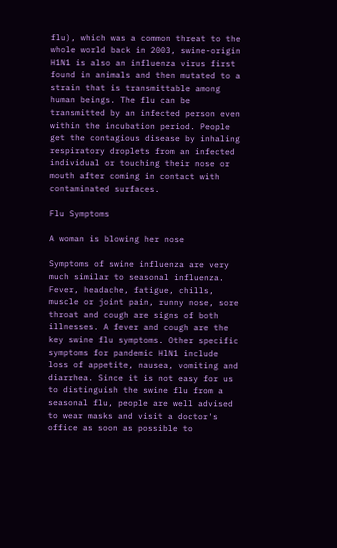flu), which was a common threat to the whole world back in 2003, swine-origin H1N1 is also an influenza virus first found in animals and then mutated to a strain that is transmittable among human beings. The flu can be transmitted by an infected person even within the incubation period. People get the contagious disease by inhaling respiratory droplets from an infected individual or touching their nose or mouth after coming in contact with contaminated surfaces.

Flu Symptoms

A woman is blowing her nose

Symptoms of swine influenza are very much similar to seasonal influenza. Fever, headache, fatigue, chills, muscle or joint pain, runny nose, sore throat and cough are signs of both illnesses. A fever and cough are the key swine flu symptoms. Other specific symptoms for pandemic HlN1 include loss of appetite, nausea, vomiting and diarrhea. Since it is not easy for us to distinguish the swine flu from a seasonal flu, people are well advised to wear masks and visit a doctor's office as soon as possible to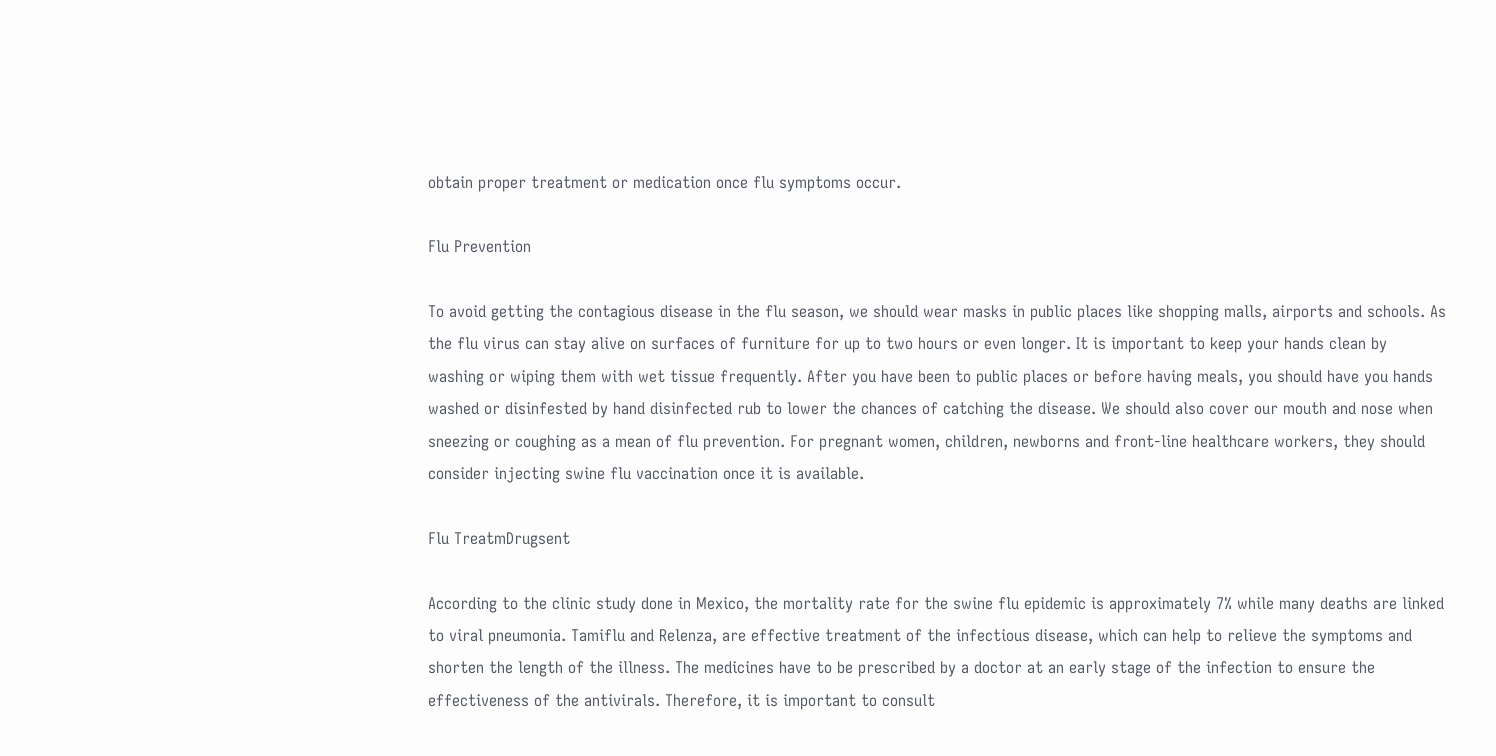obtain proper treatment or medication once flu symptoms occur.

Flu Prevention

To avoid getting the contagious disease in the flu season, we should wear masks in public places like shopping malls, airports and schools. As the flu virus can stay alive on surfaces of furniture for up to two hours or even longer. It is important to keep your hands clean by washing or wiping them with wet tissue frequently. After you have been to public places or before having meals, you should have you hands washed or disinfested by hand disinfected rub to lower the chances of catching the disease. We should also cover our mouth and nose when sneezing or coughing as a mean of flu prevention. For pregnant women, children, newborns and front-line healthcare workers, they should consider injecting swine flu vaccination once it is available.

Flu TreatmDrugsent

According to the clinic study done in Mexico, the mortality rate for the swine flu epidemic is approximately 7% while many deaths are linked to viral pneumonia. Tamiflu and Relenza, are effective treatment of the infectious disease, which can help to relieve the symptoms and shorten the length of the illness. The medicines have to be prescribed by a doctor at an early stage of the infection to ensure the effectiveness of the antivirals. Therefore, it is important to consult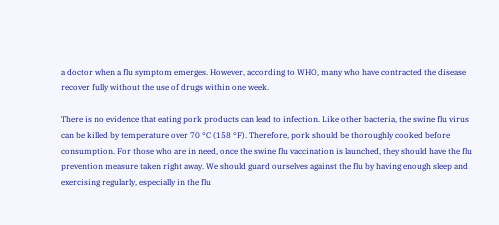a doctor when a flu symptom emerges. However, according to WHO, many who have contracted the disease recover fully without the use of drugs within one week.

There is no evidence that eating pork products can lead to infection. Like other bacteria, the swine flu virus can be killed by temperature over 70 °C (158 °F). Therefore, pork should be thoroughly cooked before consumption. For those who are in need, once the swine flu vaccination is launched, they should have the flu prevention measure taken right away. We should guard ourselves against the flu by having enough sleep and exercising regularly, especially in the flu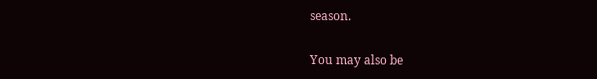season.

You may also be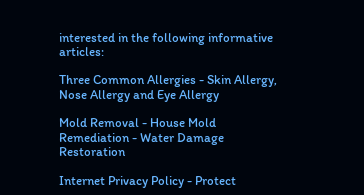interested in the following informative articles:

Three Common Allergies - Skin Allergy, Nose Allergy and Eye Allergy

Mold Removal - House Mold Remediation - Water Damage Restoration

Internet Privacy Policy - Protect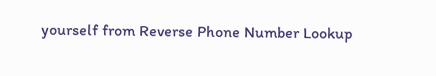yourself from Reverse Phone Number Lookup